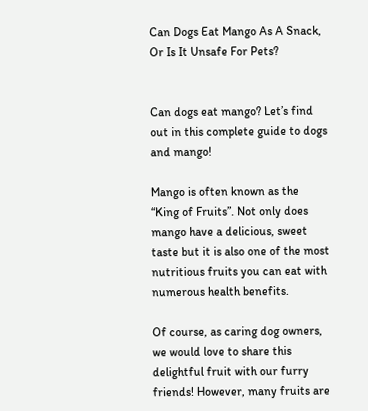Can Dogs Eat Mango As A Snack, Or Is It Unsafe For Pets?


Can dogs eat mango? Let’s find out in this complete guide to dogs and mango!

Mango is often known as the “King of Fruits”. Not only does mango have a delicious, sweet taste but it is also one of the most nutritious fruits you can eat with numerous health benefits.

Of course, as caring dog owners, we would love to share this delightful fruit with our furry friends! However, many fruits are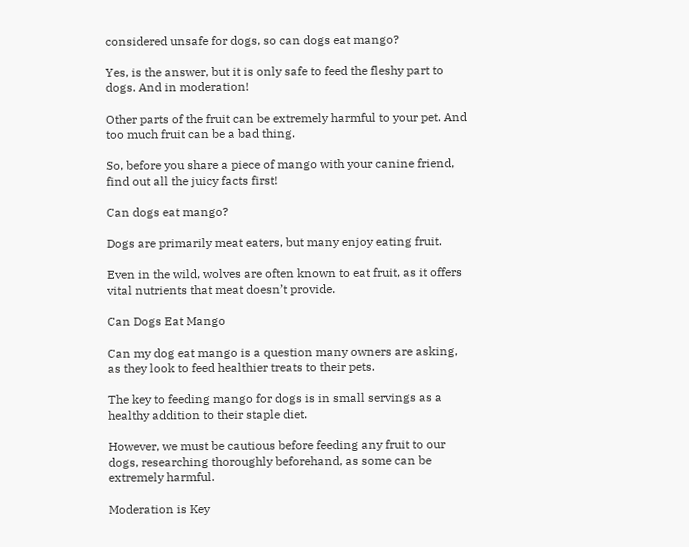considered unsafe for dogs, so can dogs eat mango?

Yes, is the answer, but it is only safe to feed the fleshy part to dogs. And in moderation!

Other parts of the fruit can be extremely harmful to your pet. And too much fruit can be a bad thing.

So, before you share a piece of mango with your canine friend, find out all the juicy facts first!

Can dogs eat mango?

Dogs are primarily meat eaters, but many enjoy eating fruit.

Even in the wild, wolves are often known to eat fruit, as it offers vital nutrients that meat doesn’t provide.

Can Dogs Eat Mango

Can my dog eat mango is a question many owners are asking, as they look to feed healthier treats to their pets.

The key to feeding mango for dogs is in small servings as a healthy addition to their staple diet.

However, we must be cautious before feeding any fruit to our dogs, researching thoroughly beforehand, as some can be extremely harmful.

Moderation is Key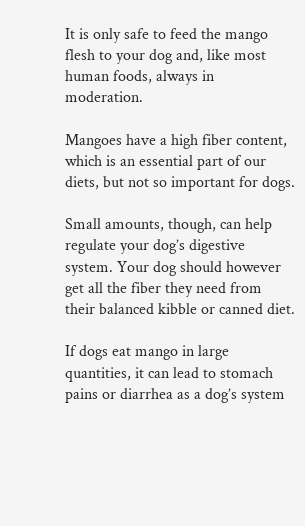It is only safe to feed the mango flesh to your dog and, like most human foods, always in moderation.

Mangoes have a high fiber content, which is an essential part of our diets, but not so important for dogs.

Small amounts, though, can help regulate your dog’s digestive system. Your dog should however get all the fiber they need from their balanced kibble or canned diet.

If dogs eat mango in large quantities, it can lead to stomach pains or diarrhea as a dog’s system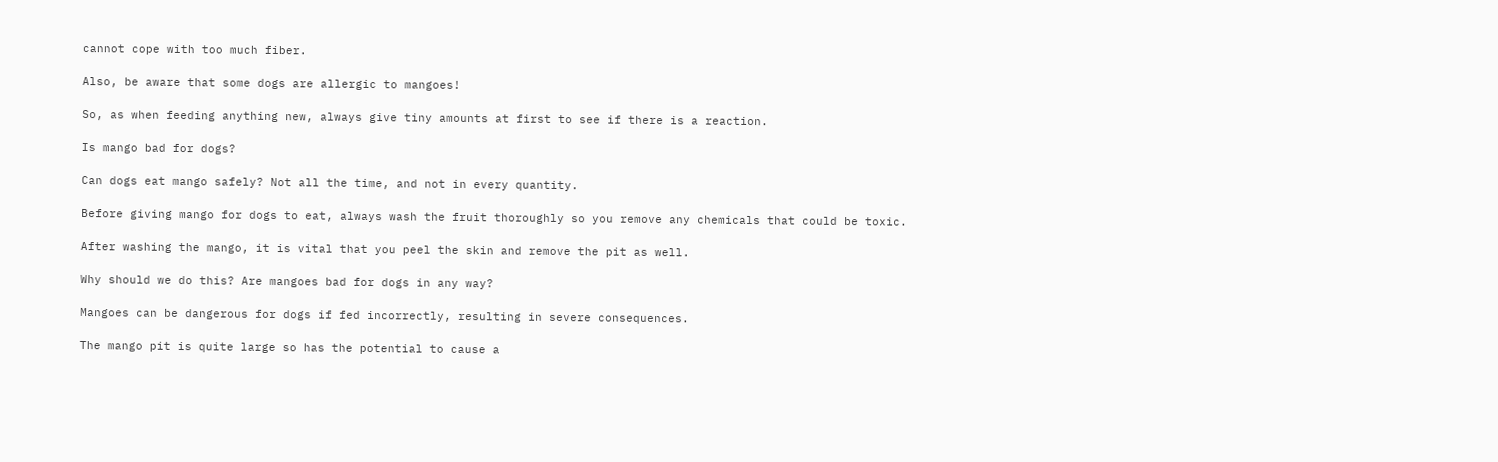cannot cope with too much fiber.

Also, be aware that some dogs are allergic to mangoes!

So, as when feeding anything new, always give tiny amounts at first to see if there is a reaction.

Is mango bad for dogs?

Can dogs eat mango safely? Not all the time, and not in every quantity.

Before giving mango for dogs to eat, always wash the fruit thoroughly so you remove any chemicals that could be toxic.

After washing the mango, it is vital that you peel the skin and remove the pit as well.

Why should we do this? Are mangoes bad for dogs in any way?

Mangoes can be dangerous for dogs if fed incorrectly, resulting in severe consequences.

The mango pit is quite large so has the potential to cause a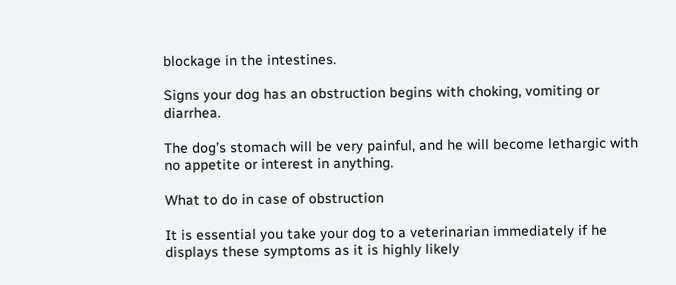blockage in the intestines.

Signs your dog has an obstruction begins with choking, vomiting or diarrhea.

The dog’s stomach will be very painful, and he will become lethargic with no appetite or interest in anything.

What to do in case of obstruction

It is essential you take your dog to a veterinarian immediately if he displays these symptoms as it is highly likely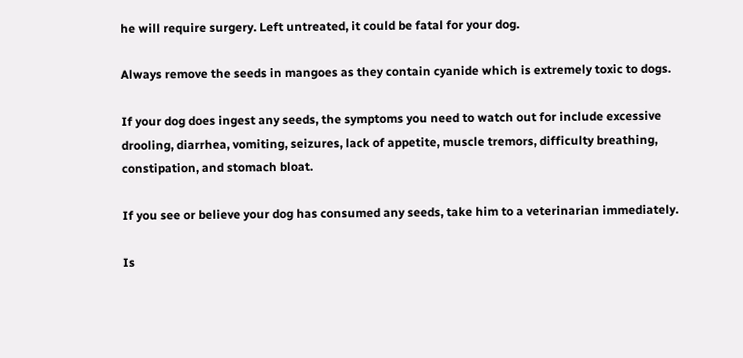he will require surgery. Left untreated, it could be fatal for your dog.

Always remove the seeds in mangoes as they contain cyanide which is extremely toxic to dogs.

If your dog does ingest any seeds, the symptoms you need to watch out for include excessive drooling, diarrhea, vomiting, seizures, lack of appetite, muscle tremors, difficulty breathing, constipation, and stomach bloat.

If you see or believe your dog has consumed any seeds, take him to a veterinarian immediately.

Is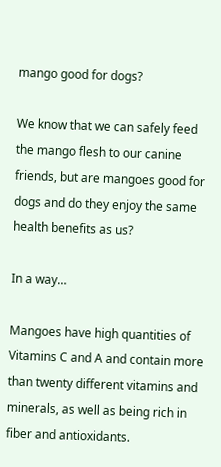mango good for dogs?

We know that we can safely feed the mango flesh to our canine friends, but are mangoes good for dogs and do they enjoy the same health benefits as us?

In a way…

Mangoes have high quantities of Vitamins C and A and contain more than twenty different vitamins and minerals, as well as being rich in fiber and antioxidants.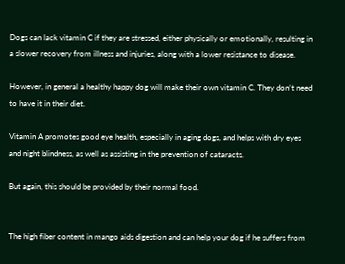Dogs can lack vitamin C if they are stressed, either physically or emotionally, resulting in a slower recovery from illness and injuries, along with a lower resistance to disease.

However, in general a healthy happy dog will make their own vitamin C. They don’t need to have it in their diet.

Vitamin A promotes good eye health, especially in aging dogs, and helps with dry eyes and night blindness, as well as assisting in the prevention of cataracts.

But again, this should be provided by their normal food.


The high fiber content in mango aids digestion and can help your dog if he suffers from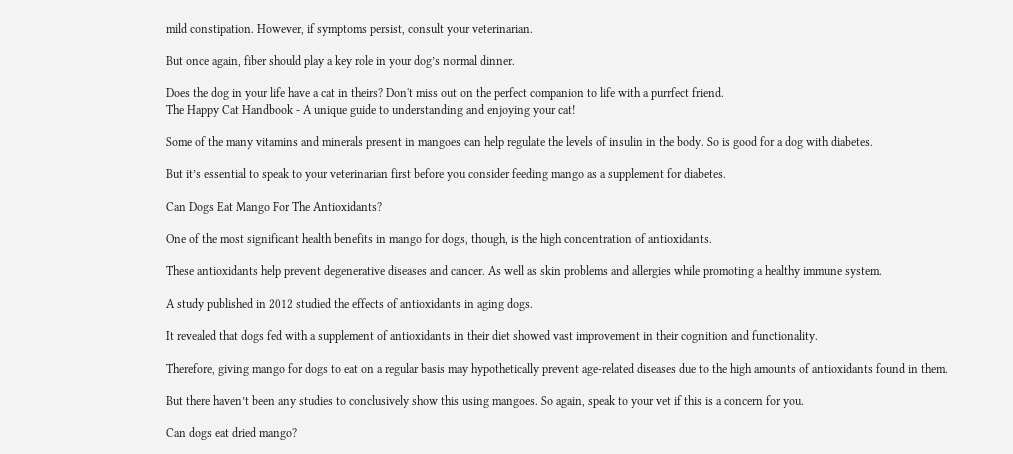mild constipation. However, if symptoms persist, consult your veterinarian.

But once again, fiber should play a key role in your dog’s normal dinner.

Does the dog in your life have a cat in theirs? Don't miss out on the perfect companion to life with a purrfect friend.
The Happy Cat Handbook - A unique guide to understanding and enjoying your cat!

Some of the many vitamins and minerals present in mangoes can help regulate the levels of insulin in the body. So is good for a dog with diabetes.

But it’s essential to speak to your veterinarian first before you consider feeding mango as a supplement for diabetes.

Can Dogs Eat Mango For The Antioxidants?

One of the most significant health benefits in mango for dogs, though, is the high concentration of antioxidants.

These antioxidants help prevent degenerative diseases and cancer. As well as skin problems and allergies while promoting a healthy immune system.

A study published in 2012 studied the effects of antioxidants in aging dogs.

It revealed that dogs fed with a supplement of antioxidants in their diet showed vast improvement in their cognition and functionality.

Therefore, giving mango for dogs to eat on a regular basis may hypothetically prevent age-related diseases due to the high amounts of antioxidants found in them.

But there haven’t been any studies to conclusively show this using mangoes. So again, speak to your vet if this is a concern for you.

Can dogs eat dried mango?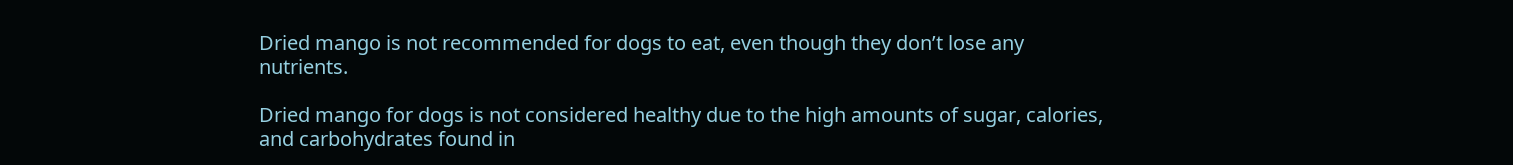Dried mango is not recommended for dogs to eat, even though they don’t lose any nutrients.

Dried mango for dogs is not considered healthy due to the high amounts of sugar, calories, and carbohydrates found in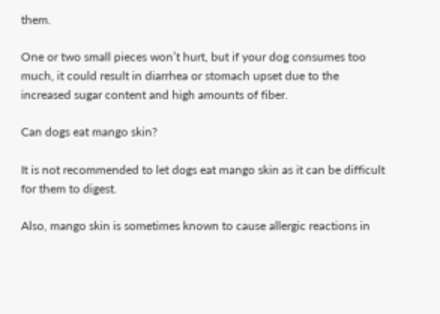them.

One or two small pieces won’t hurt, but if your dog consumes too much, it could result in diarrhea or stomach upset due to the increased sugar content and high amounts of fiber.

Can dogs eat mango skin?

It is not recommended to let dogs eat mango skin as it can be difficult for them to digest.

Also, mango skin is sometimes known to cause allergic reactions in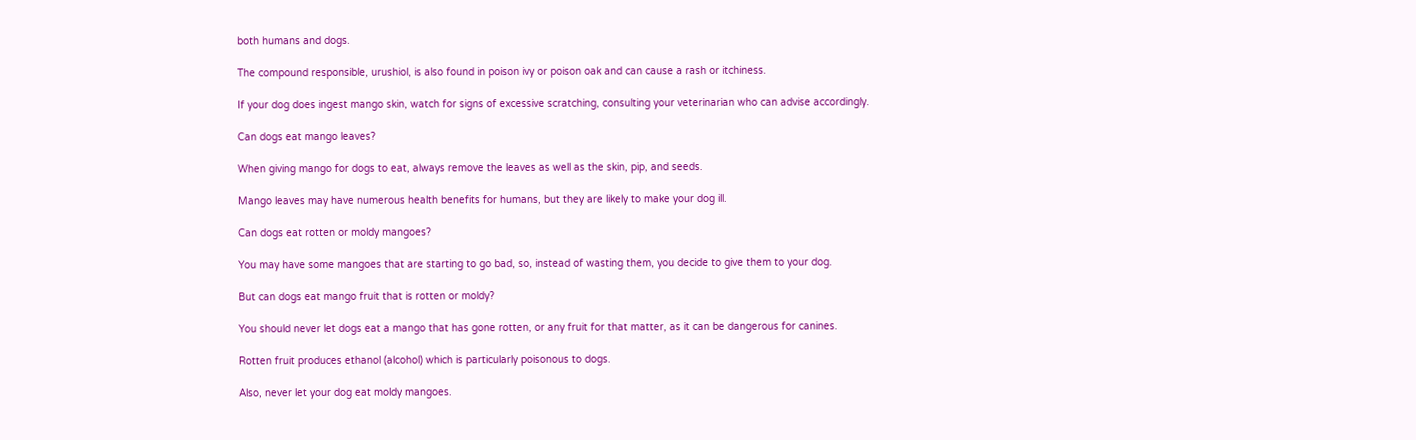both humans and dogs.

The compound responsible, urushiol, is also found in poison ivy or poison oak and can cause a rash or itchiness.

If your dog does ingest mango skin, watch for signs of excessive scratching, consulting your veterinarian who can advise accordingly.

Can dogs eat mango leaves?

When giving mango for dogs to eat, always remove the leaves as well as the skin, pip, and seeds.

Mango leaves may have numerous health benefits for humans, but they are likely to make your dog ill.

Can dogs eat rotten or moldy mangoes?

You may have some mangoes that are starting to go bad, so, instead of wasting them, you decide to give them to your dog.

But can dogs eat mango fruit that is rotten or moldy?

You should never let dogs eat a mango that has gone rotten, or any fruit for that matter, as it can be dangerous for canines.

Rotten fruit produces ethanol (alcohol) which is particularly poisonous to dogs.

Also, never let your dog eat moldy mangoes.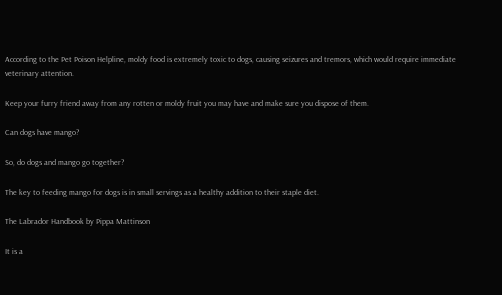According to the Pet Poison Helpline, moldy food is extremely toxic to dogs, causing seizures and tremors, which would require immediate veterinary attention.

Keep your furry friend away from any rotten or moldy fruit you may have and make sure you dispose of them.

Can dogs have mango?

So, do dogs and mango go together?

The key to feeding mango for dogs is in small servings as a healthy addition to their staple diet.

The Labrador Handbook by Pippa Mattinson

It is a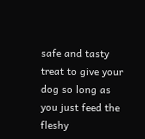safe and tasty treat to give your dog so long as you just feed the fleshy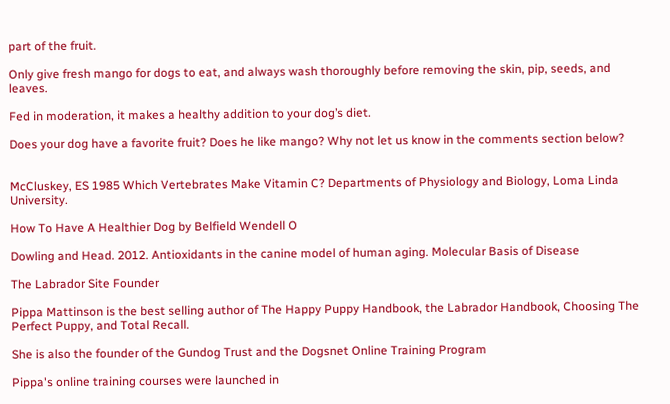part of the fruit.

Only give fresh mango for dogs to eat, and always wash thoroughly before removing the skin, pip, seeds, and leaves.

Fed in moderation, it makes a healthy addition to your dog’s diet.

Does your dog have a favorite fruit? Does he like mango? Why not let us know in the comments section below?


McCluskey, ES 1985 Which Vertebrates Make Vitamin C? Departments of Physiology and Biology, Loma Linda University.

How To Have A Healthier Dog by Belfield Wendell O

Dowling and Head. 2012. Antioxidants in the canine model of human aging. Molecular Basis of Disease

The Labrador Site Founder

Pippa Mattinson is the best selling author of The Happy Puppy Handbook, the Labrador Handbook, Choosing The Perfect Puppy, and Total Recall.

She is also the founder of the Gundog Trust and the Dogsnet Online Training Program

Pippa's online training courses were launched in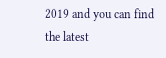2019 and you can find the latest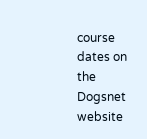course dates on the Dogsnet website